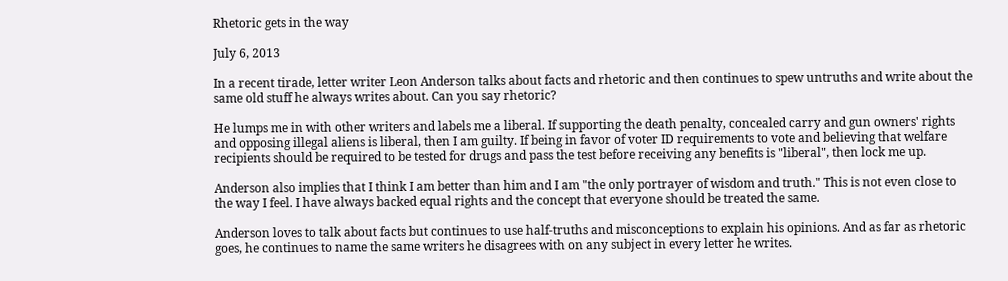Rhetoric gets in the way

July 6, 2013

In a recent tirade, letter writer Leon Anderson talks about facts and rhetoric and then continues to spew untruths and write about the same old stuff he always writes about. Can you say rhetoric?

He lumps me in with other writers and labels me a liberal. If supporting the death penalty, concealed carry and gun owners' rights and opposing illegal aliens is liberal, then I am guilty. If being in favor of voter ID requirements to vote and believing that welfare recipients should be required to be tested for drugs and pass the test before receiving any benefits is "liberal", then lock me up.

Anderson also implies that I think I am better than him and I am "the only portrayer of wisdom and truth." This is not even close to the way I feel. I have always backed equal rights and the concept that everyone should be treated the same.

Anderson loves to talk about facts but continues to use half-truths and misconceptions to explain his opinions. And as far as rhetoric goes, he continues to name the same writers he disagrees with on any subject in every letter he writes.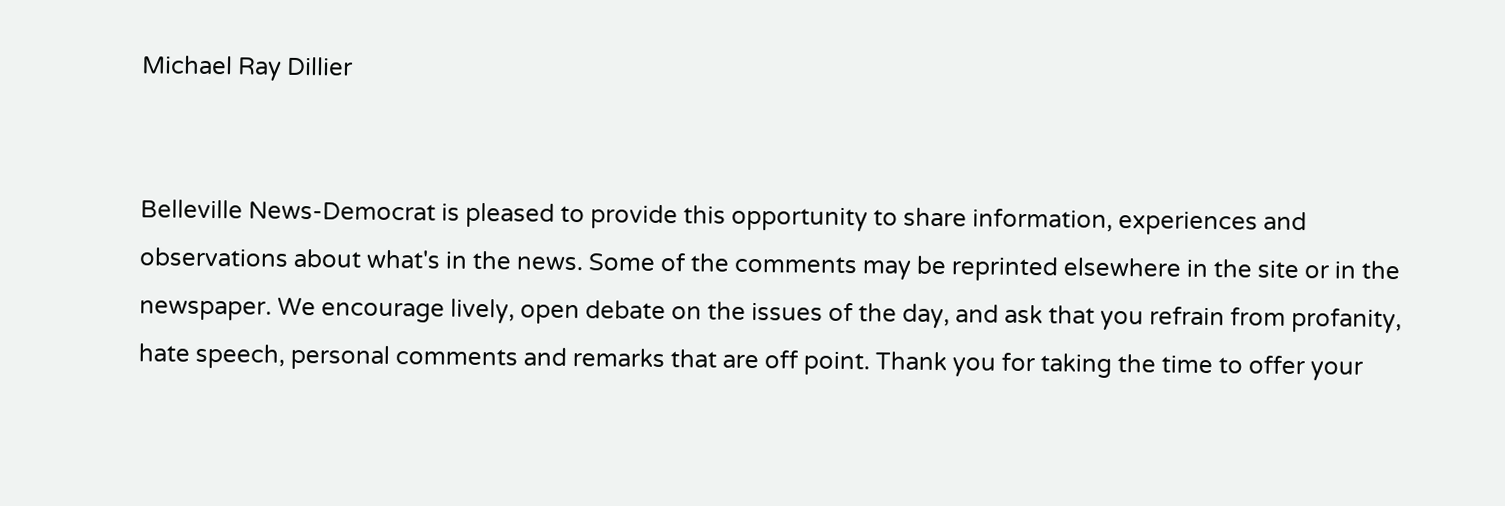Michael Ray Dillier


Belleville News-Democrat is pleased to provide this opportunity to share information, experiences and observations about what's in the news. Some of the comments may be reprinted elsewhere in the site or in the newspaper. We encourage lively, open debate on the issues of the day, and ask that you refrain from profanity, hate speech, personal comments and remarks that are off point. Thank you for taking the time to offer your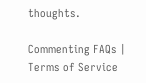thoughts.

Commenting FAQs | Terms of Service